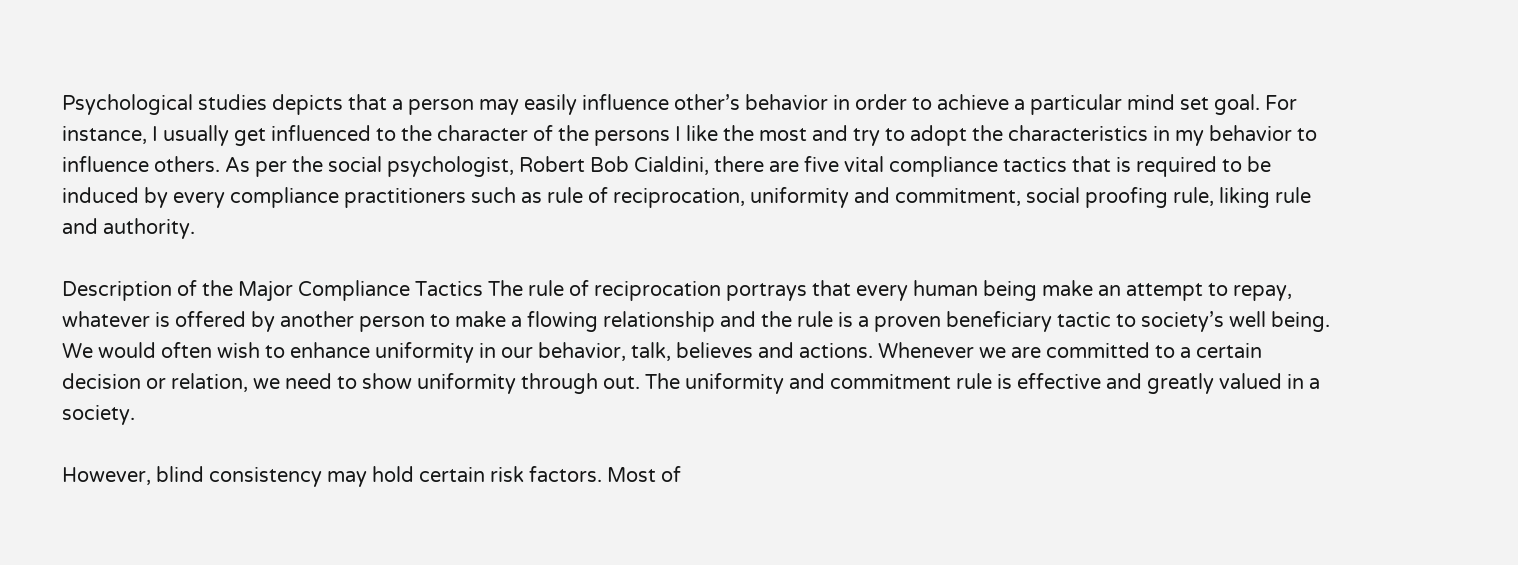Psychological studies depicts that a person may easily influence other’s behavior in order to achieve a particular mind set goal. For instance, I usually get influenced to the character of the persons I like the most and try to adopt the characteristics in my behavior to influence others. As per the social psychologist, Robert Bob Cialdini, there are five vital compliance tactics that is required to be induced by every compliance practitioners such as rule of reciprocation, uniformity and commitment, social proofing rule, liking rule and authority.

Description of the Major Compliance Tactics The rule of reciprocation portrays that every human being make an attempt to repay, whatever is offered by another person to make a flowing relationship and the rule is a proven beneficiary tactic to society’s well being. We would often wish to enhance uniformity in our behavior, talk, believes and actions. Whenever we are committed to a certain decision or relation, we need to show uniformity through out. The uniformity and commitment rule is effective and greatly valued in a society.

However, blind consistency may hold certain risk factors. Most of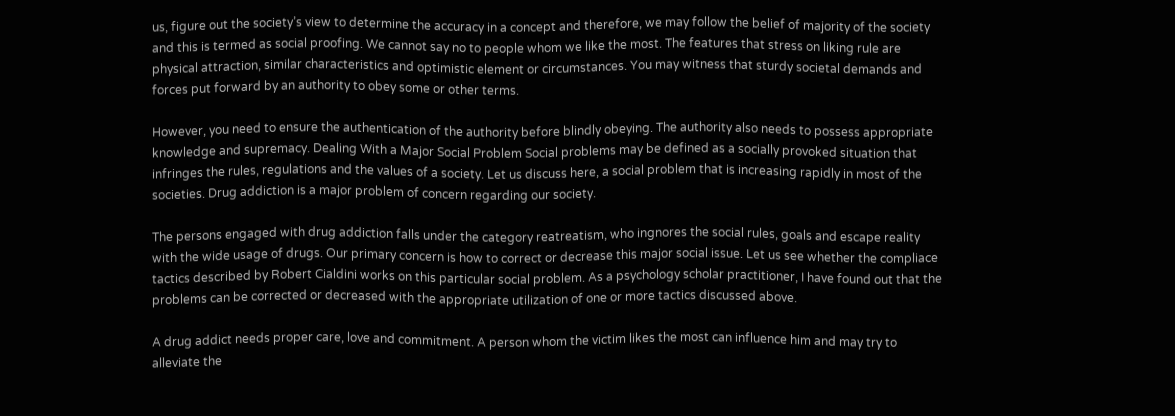us, figure out the society’s view to determine the accuracy in a concept and therefore, we may follow the belief of majority of the society and this is termed as social proofing. We cannot say no to people whom we like the most. The features that stress on liking rule are physical attraction, similar characteristics and optimistic element or circumstances. You may witness that sturdy societal demands and forces put forward by an authority to obey some or other terms.

However, you need to ensure the authentication of the authority before blindly obeying. The authority also needs to possess appropriate knowledge and supremacy. Dealing With a Major Social Problem Social problems may be defined as a socially provoked situation that infringes the rules, regulations and the values of a society. Let us discuss here, a social problem that is increasing rapidly in most of the societies. Drug addiction is a major problem of concern regarding our society.

The persons engaged with drug addiction falls under the category reatreatism, who ingnores the social rules, goals and escape reality with the wide usage of drugs. Our primary concern is how to correct or decrease this major social issue. Let us see whether the compliace tactics described by Robert Cialdini works on this particular social problem. As a psychology scholar practitioner, I have found out that the problems can be corrected or decreased with the appropriate utilization of one or more tactics discussed above.

A drug addict needs proper care, love and commitment. A person whom the victim likes the most can influence him and may try to alleviate the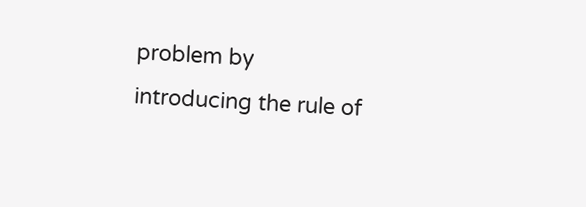problem by introducing the rule of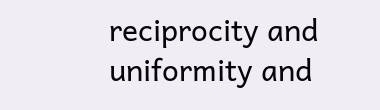reciprocity and uniformity and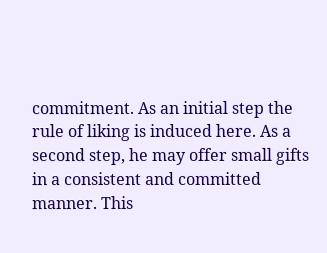commitment. As an initial step the rule of liking is induced here. As a second step, he may offer small gifts in a consistent and committed manner. This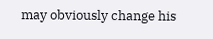may obviously change his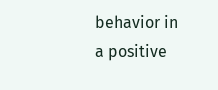behavior in a positive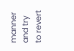manner and try to revert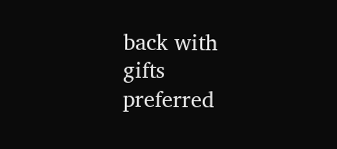back with gifts preferred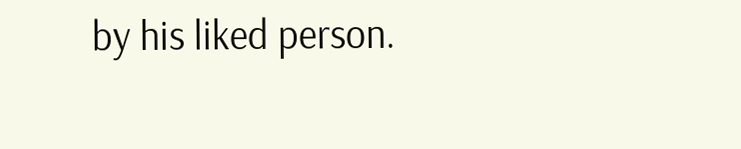by his liked person.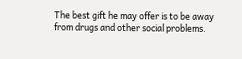The best gift he may offer is to be away from drugs and other social problems.